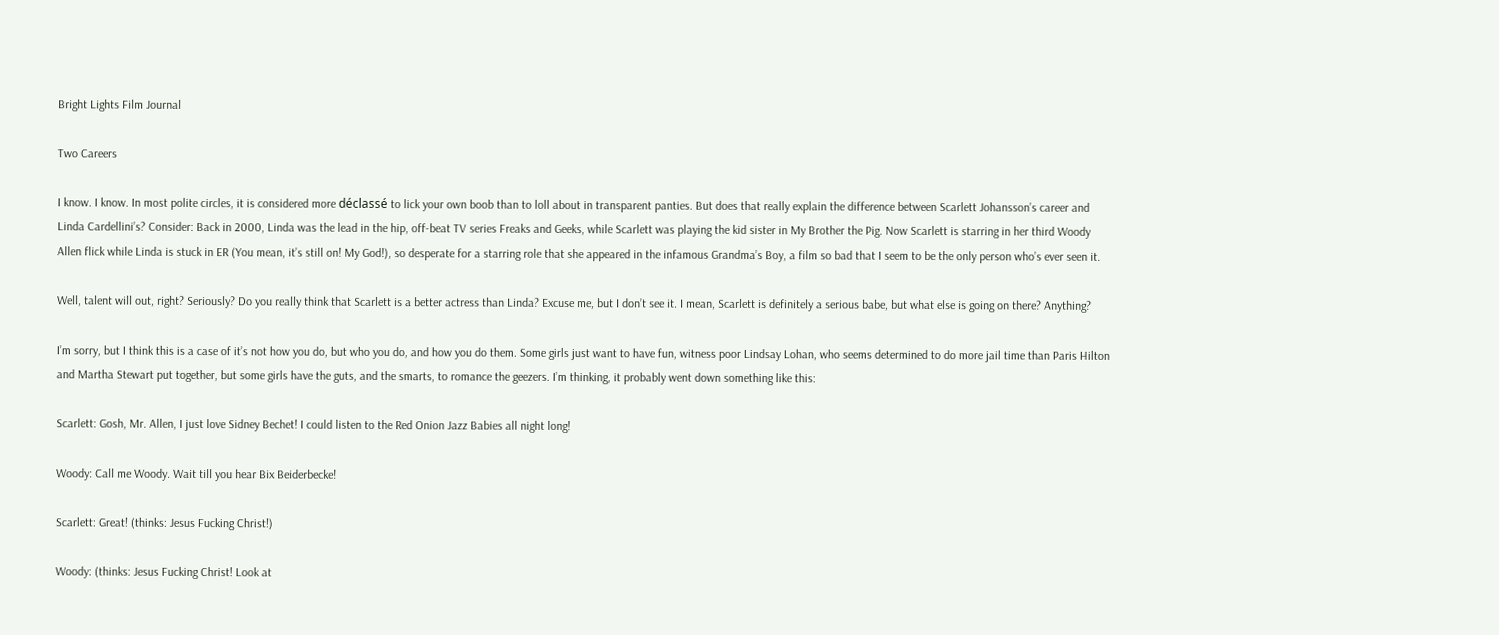Bright Lights Film Journal

Two Careers

I know. I know. In most polite circles, it is considered more déclassé to lick your own boob than to loll about in transparent panties. But does that really explain the difference between Scarlett Johansson’s career and Linda Cardellini’s? Consider: Back in 2000, Linda was the lead in the hip, off-beat TV series Freaks and Geeks, while Scarlett was playing the kid sister in My Brother the Pig. Now Scarlett is starring in her third Woody Allen flick while Linda is stuck in ER (You mean, it’s still on! My God!), so desperate for a starring role that she appeared in the infamous Grandma’s Boy, a film so bad that I seem to be the only person who’s ever seen it.

Well, talent will out, right? Seriously? Do you really think that Scarlett is a better actress than Linda? Excuse me, but I don’t see it. I mean, Scarlett is definitely a serious babe, but what else is going on there? Anything?

I’m sorry, but I think this is a case of it’s not how you do, but who you do, and how you do them. Some girls just want to have fun, witness poor Lindsay Lohan, who seems determined to do more jail time than Paris Hilton and Martha Stewart put together, but some girls have the guts, and the smarts, to romance the geezers. I’m thinking, it probably went down something like this:

Scarlett: Gosh, Mr. Allen, I just love Sidney Bechet! I could listen to the Red Onion Jazz Babies all night long!

Woody: Call me Woody. Wait till you hear Bix Beiderbecke!

Scarlett: Great! (thinks: Jesus Fucking Christ!)

Woody: (thinks: Jesus Fucking Christ! Look at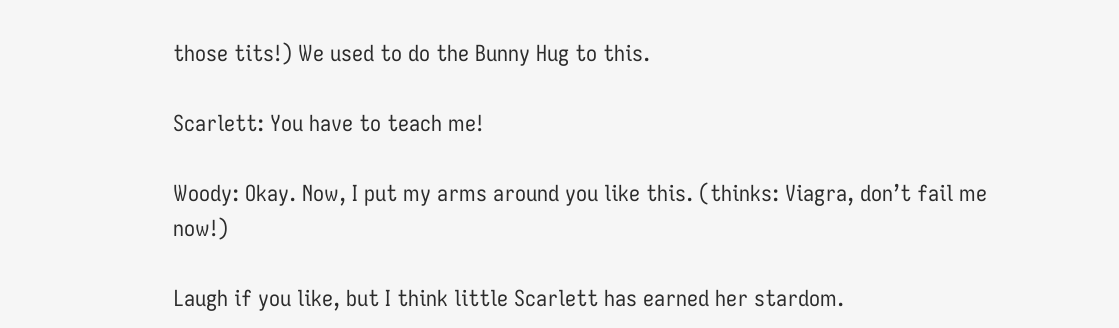those tits!) We used to do the Bunny Hug to this.

Scarlett: You have to teach me!

Woody: Okay. Now, I put my arms around you like this. (thinks: Viagra, don’t fail me now!)

Laugh if you like, but I think little Scarlett has earned her stardom.